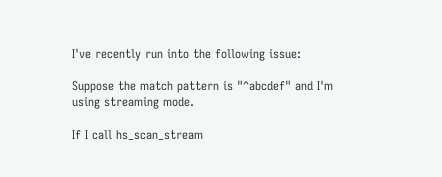I've recently run into the following issue:

Suppose the match pattern is "^abcdef" and I'm using streaming mode.

If I call hs_scan_stream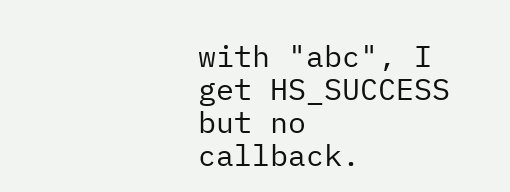with "abc", I get HS_SUCCESS but no callback.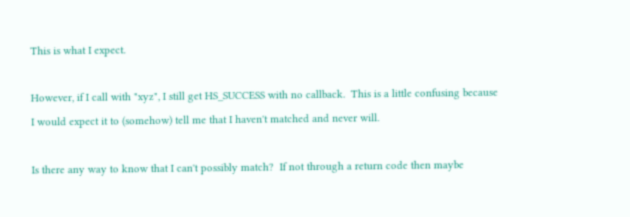This is what I expect.

However, if I call with "xyz", I still get HS_SUCCESS with no callback.  This is a little confusing because I would expect it to (somehow) tell me that I haven't matched and never will.

Is there any way to know that I can't possibly match?  If not through a return code then maybe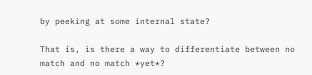by peeking at some internal state?

That is, is there a way to differentiate between no match and no match *yet*?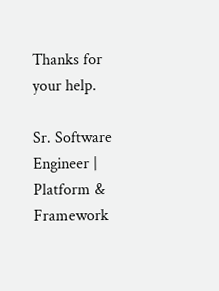Thanks for your help.

Sr. Software Engineer | Platform & Framework